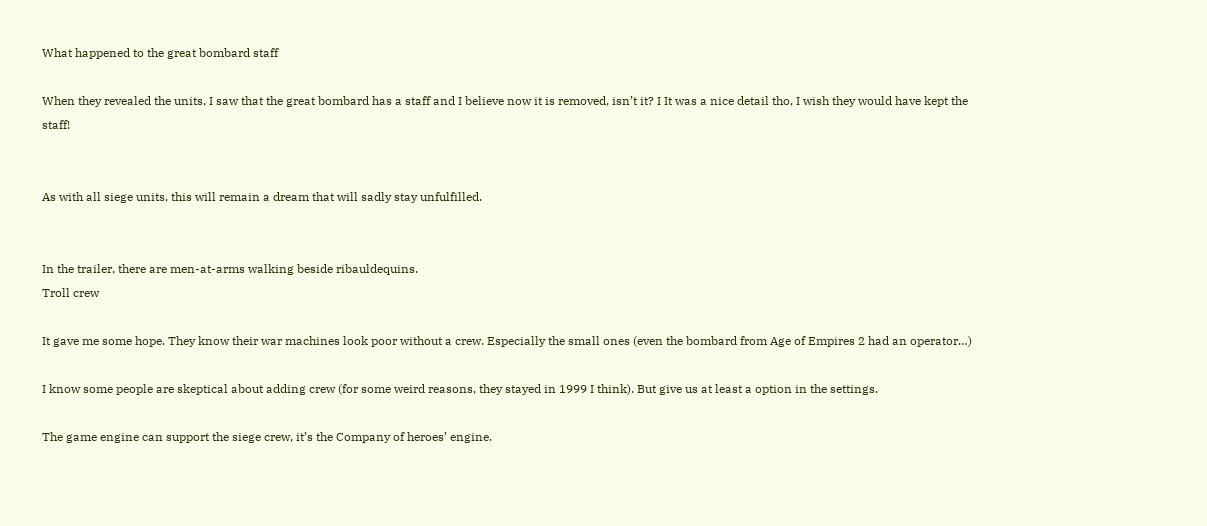What happened to the great bombard staff

When they revealed the units, I saw that the great bombard has a staff and I believe now it is removed, isn’t it? I It was a nice detail tho, I wish they would have kept the staff!


As with all siege units, this will remain a dream that will sadly stay unfulfilled.


In the trailer, there are men-at-arms walking beside ribauldequins.
Troll crew

It gave me some hope. They know their war machines look poor without a crew. Especially the small ones (even the bombard from Age of Empires 2 had an operator…)

I know some people are skeptical about adding crew (for some weird reasons, they stayed in 1999 I think). But give us at least a option in the settings.

The game engine can support the siege crew, it’s the Company of heroes’ engine.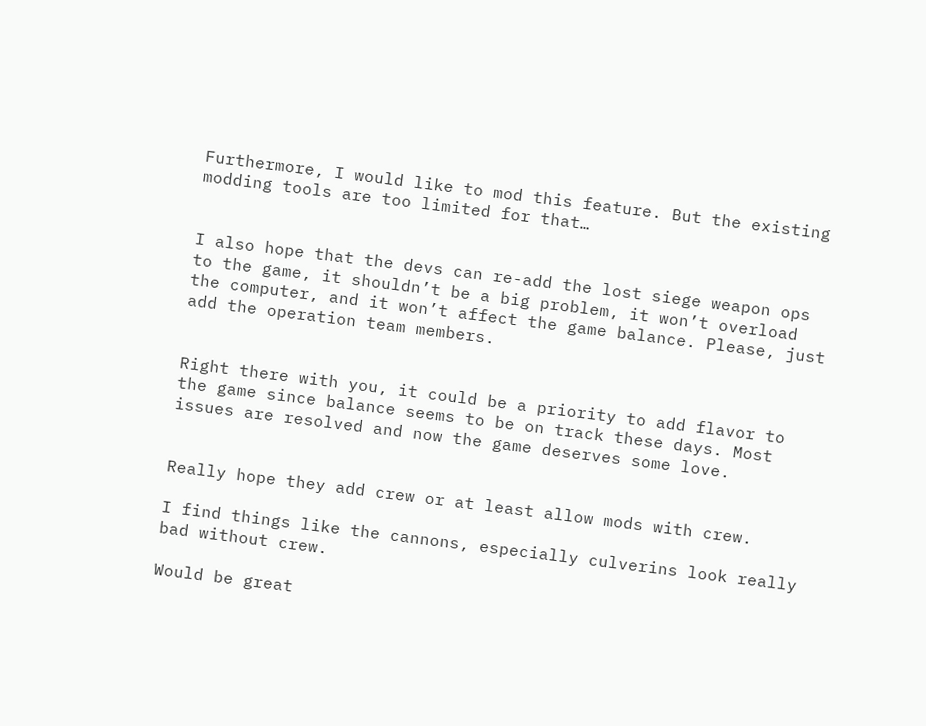Furthermore, I would like to mod this feature. But the existing modding tools are too limited for that…


I also hope that the devs can re-add the lost siege weapon ops to the game, it shouldn’t be a big problem, it won’t overload the computer, and it won’t affect the game balance. Please, just add the operation team members.


Right there with you, it could be a priority to add flavor to the game since balance seems to be on track these days. Most issues are resolved and now the game deserves some love.


Really hope they add crew or at least allow mods with crew.

I find things like the cannons, especially culverins look really bad without crew.

Would be great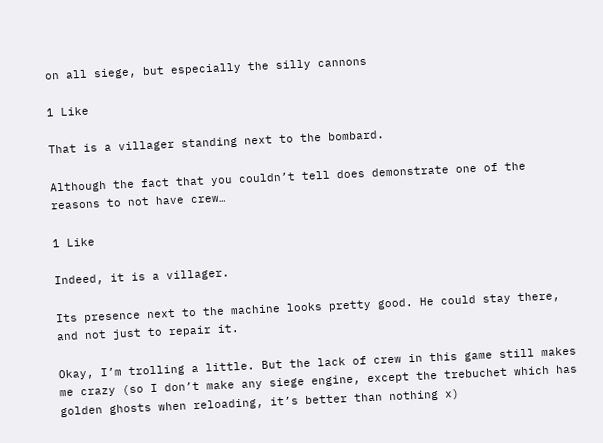on all siege, but especially the silly cannons

1 Like

That is a villager standing next to the bombard.

Although the fact that you couldn’t tell does demonstrate one of the reasons to not have crew…

1 Like

Indeed, it is a villager.

Its presence next to the machine looks pretty good. He could stay there, and not just to repair it.

Okay, I’m trolling a little. But the lack of crew in this game still makes me crazy (so I don’t make any siege engine, except the trebuchet which has golden ghosts when reloading, it’s better than nothing x)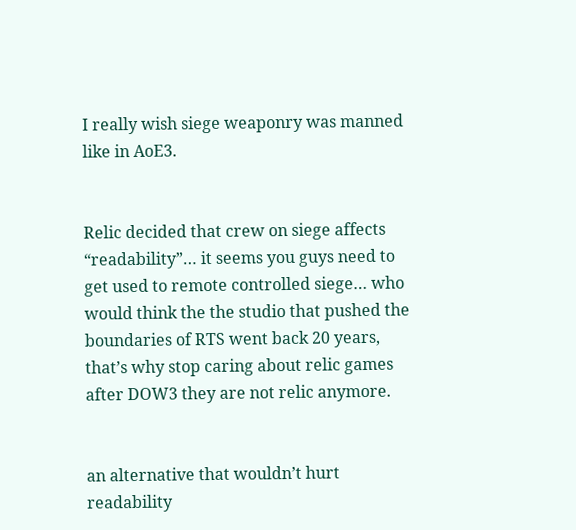I really wish siege weaponry was manned like in AoE3.


Relic decided that crew on siege affects “readability”… it seems you guys need to get used to remote controlled siege… who would think the the studio that pushed the boundaries of RTS went back 20 years, that’s why stop caring about relic games after DOW3 they are not relic anymore.


an alternative that wouldn’t hurt readability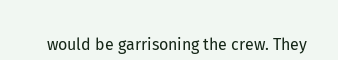would be garrisoning the crew. They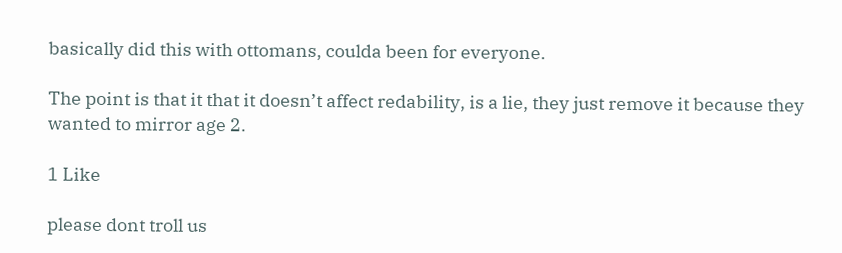basically did this with ottomans, coulda been for everyone.

The point is that it that it doesn’t affect redability, is a lie, they just remove it because they wanted to mirror age 2.

1 Like

please dont troll us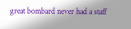great bombard never had a staff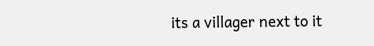its a villager next to it